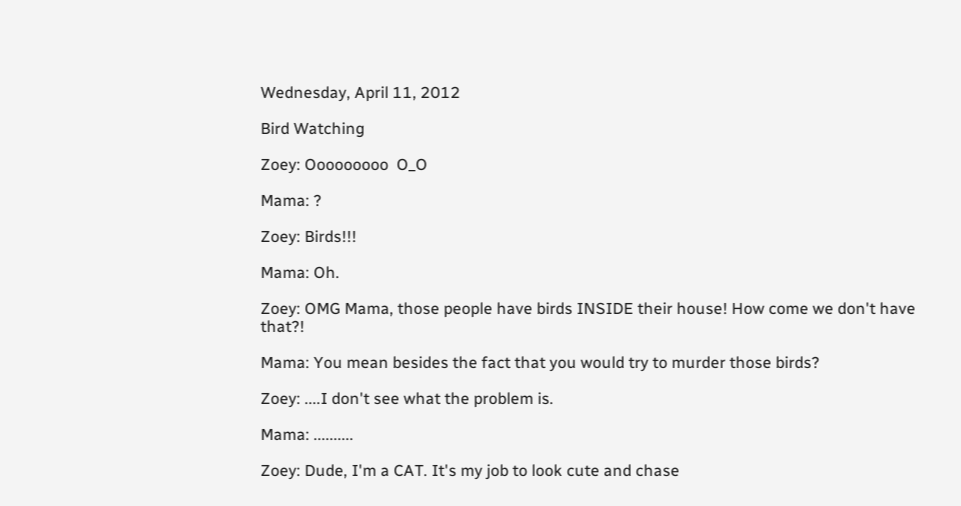Wednesday, April 11, 2012

Bird Watching

Zoey: Ooooooooo  O_O

Mama: ?

Zoey: Birds!!!

Mama: Oh.

Zoey: OMG Mama, those people have birds INSIDE their house! How come we don't have that?!

Mama: You mean besides the fact that you would try to murder those birds?

Zoey: ....I don't see what the problem is.

Mama: ..........

Zoey: Dude, I'm a CAT. It's my job to look cute and chase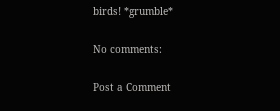birds! *grumble*

No comments:

Post a Comment